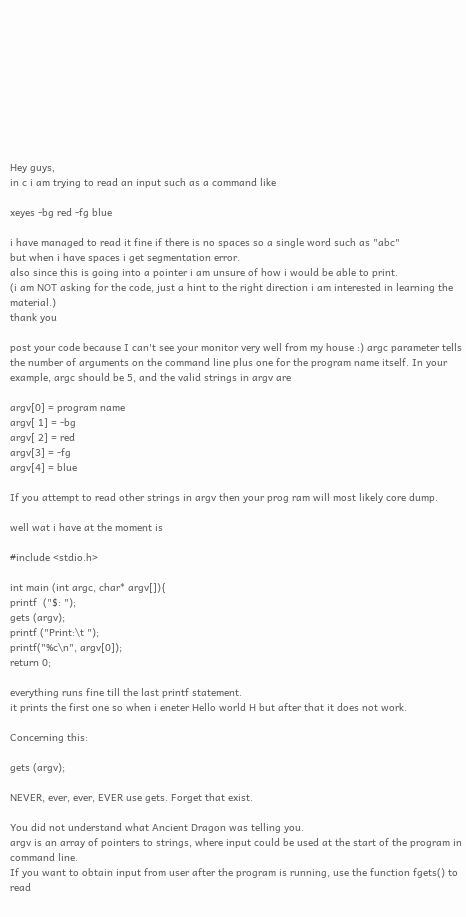Hey guys,
in c i am trying to read an input such as a command like

xeyes -bg red -fg blue

i have managed to read it fine if there is no spaces so a single word such as "abc"
but when i have spaces i get segmentation error.
also since this is going into a pointer i am unsure of how i would be able to print.
(i am NOT asking for the code, just a hint to the right direction i am interested in learning the material.)
thank you

post your code because I can't see your monitor very well from my house :) argc parameter tells the number of arguments on the command line plus one for the program name itself. In your example, argc should be 5, and the valid strings in argv are

argv[0] = program name
argv[ 1] = -bg
argv[ 2] = red
argv[3] = -fg
argv[4] = blue

If you attempt to read other strings in argv then your prog ram will most likely core dump.

well wat i have at the moment is

#include <stdio.h>

int main (int argc, char* argv[]){
printf  ("$: ");
gets (argv);
printf ("Print:\t ");
printf("%c\n", argv[0]);
return 0;

everything runs fine till the last printf statement.
it prints the first one so when i eneter Hello world H but after that it does not work.

Concerning this:

gets (argv);

NEVER, ever, ever, EVER use gets. Forget that exist.

You did not understand what Ancient Dragon was telling you.
argv is an array of pointers to strings, where input could be used at the start of the program in command line.
If you want to obtain input from user after the program is running, use the function fgets() to read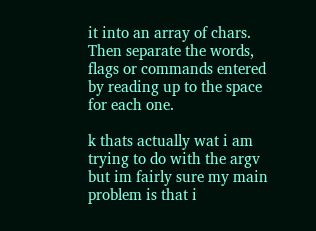it into an array of chars. Then separate the words, flags or commands entered by reading up to the space for each one.

k thats actually wat i am trying to do with the argv but im fairly sure my main problem is that i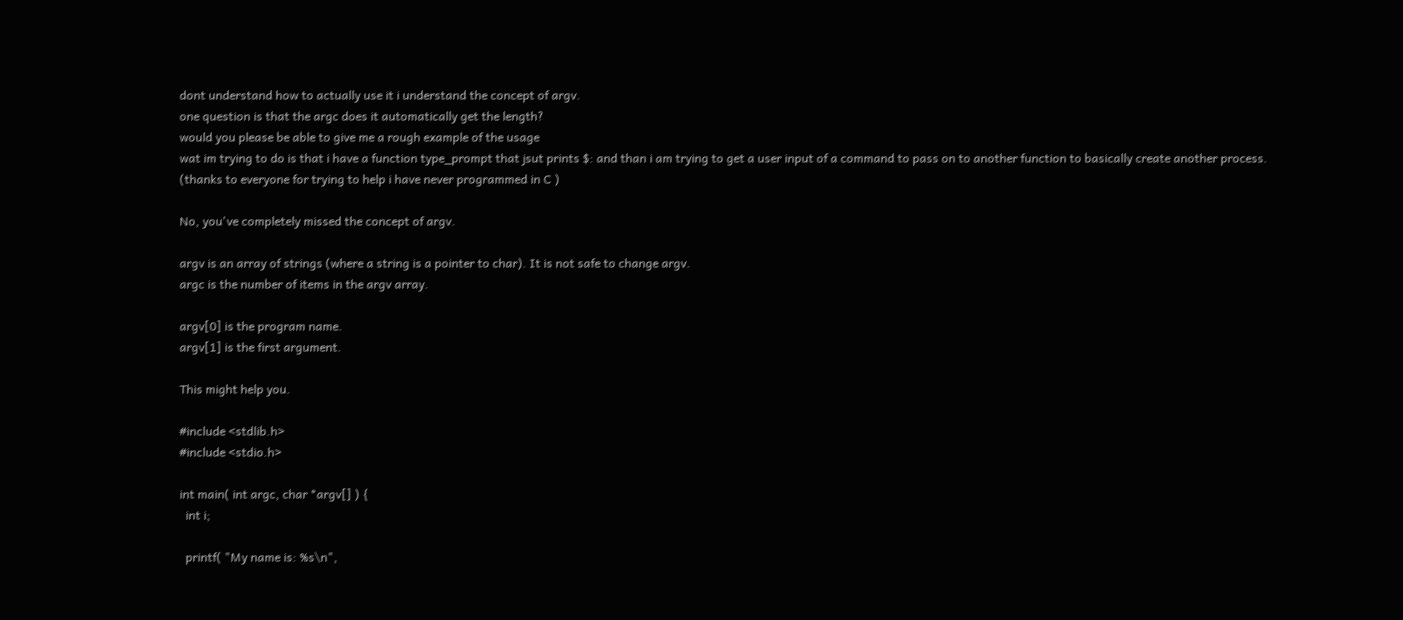dont understand how to actually use it i understand the concept of argv.
one question is that the argc does it automatically get the length?
would you please be able to give me a rough example of the usage
wat im trying to do is that i have a function type_prompt that jsut prints $: and than i am trying to get a user input of a command to pass on to another function to basically create another process.
(thanks to everyone for trying to help i have never programmed in C )

No, you've completely missed the concept of argv.

argv is an array of strings (where a string is a pointer to char). It is not safe to change argv.
argc is the number of items in the argv array.

argv[0] is the program name.
argv[1] is the first argument.

This might help you.

#include <stdlib.h>
#include <stdio.h>

int main( int argc, char *argv[] ) {
  int i;

  printf( "My name is: %s\n",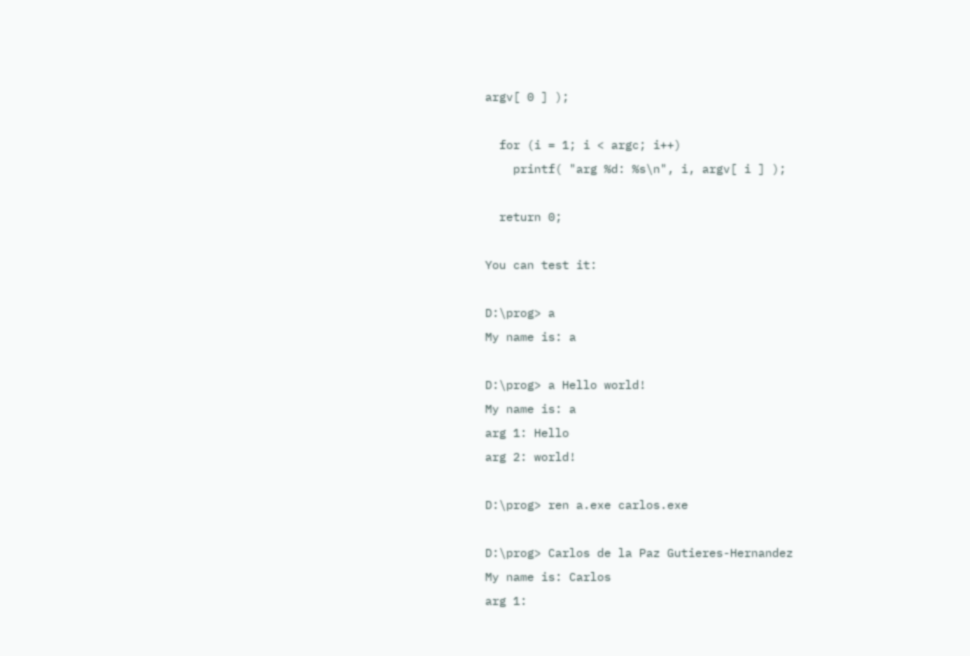argv[ 0 ] );

  for (i = 1; i < argc; i++)
    printf( "arg %d: %s\n", i, argv[ i ] );

  return 0;

You can test it:

D:\prog> a
My name is: a

D:\prog> a Hello world!
My name is: a
arg 1: Hello
arg 2: world!

D:\prog> ren a.exe carlos.exe

D:\prog> Carlos de la Paz Gutieres-Hernandez
My name is: Carlos
arg 1: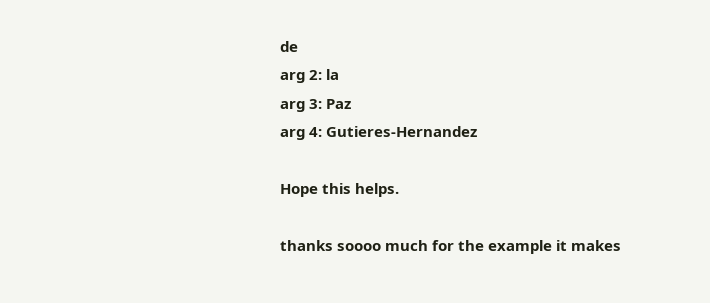de
arg 2: la
arg 3: Paz
arg 4: Gutieres-Hernandez

Hope this helps.

thanks soooo much for the example it makes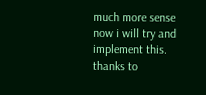much more sense now i will try and implement this.
thanks to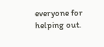everyone for helping out.